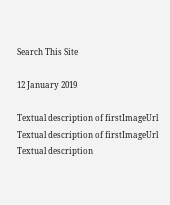Search This Site

12 January 2019

Textual description of firstImageUrl
Textual description of firstImageUrl
Textual description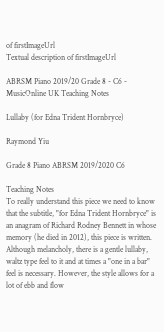of firstImageUrl
Textual description of firstImageUrl

ABRSM Piano 2019/20 Grade 8 - C6 - MusicOnline UK Teaching Notes

Lullaby (for Edna Trident Hornbryce)

Raymond Yiu

Grade 8 Piano ABRSM 2019/2020 C6

Teaching Notes
To really understand this piece we need to know that the subtitle, "for Edna Trident Hornbryce" is an anagram of Richard Rodney Bennett in whose memory (he died in 2012), this piece is written. Although melancholy, there is a gentle lullaby, waltz type feel to it and at times a "one in a bar" feel is necessary. However, the style allows for a lot of ebb and flow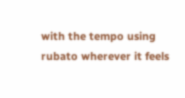with the tempo using rubato wherever it feels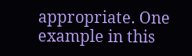appropriate. One example in this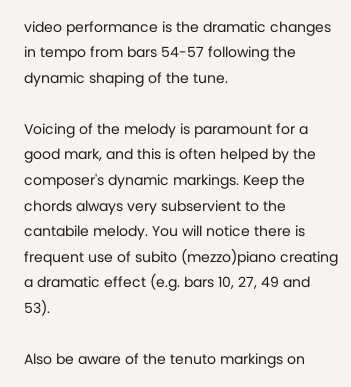video performance is the dramatic changes in tempo from bars 54-57 following the dynamic shaping of the tune.

Voicing of the melody is paramount for a good mark, and this is often helped by the composer's dynamic markings. Keep the chords always very subservient to the cantabile melody. You will notice there is frequent use of subito (mezzo)piano creating a dramatic effect (e.g. bars 10, 27, 49 and 53).

Also be aware of the tenuto markings on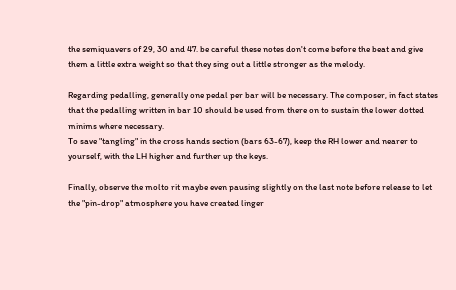the semiquavers of 29, 30 and 47. be careful these notes don't come before the beat and give them a little extra weight so that they sing out a little stronger as the melody.

Regarding pedalling, generally one pedal per bar will be necessary. The composer, in fact states that the pedalling written in bar 10 should be used from there on to sustain the lower dotted minims where necessary.
To save "tangling" in the cross hands section (bars 63-67), keep the RH lower and nearer to yourself, with the LH higher and further up the keys.

Finally, observe the molto rit maybe even pausing slightly on the last note before release to let the "pin-drop" atmosphere you have created linger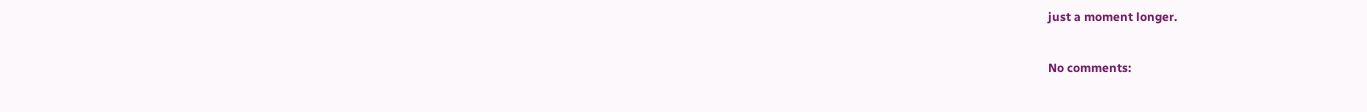just a moment longer.

No comments: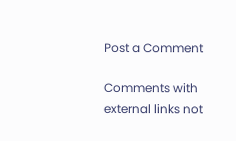Post a Comment

Comments with external links not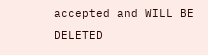accepted and WILL BE DELETED